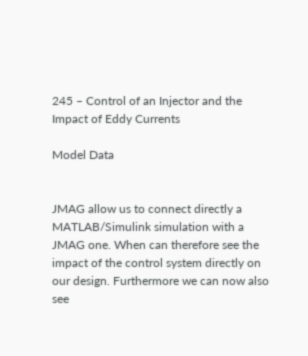245 – Control of an Injector and the Impact of Eddy Currents

Model Data


JMAG allow us to connect directly a MATLAB/Simulink simulation with a JMAG one. When can therefore see the impact of the control system directly on our design. Furthermore we can now also see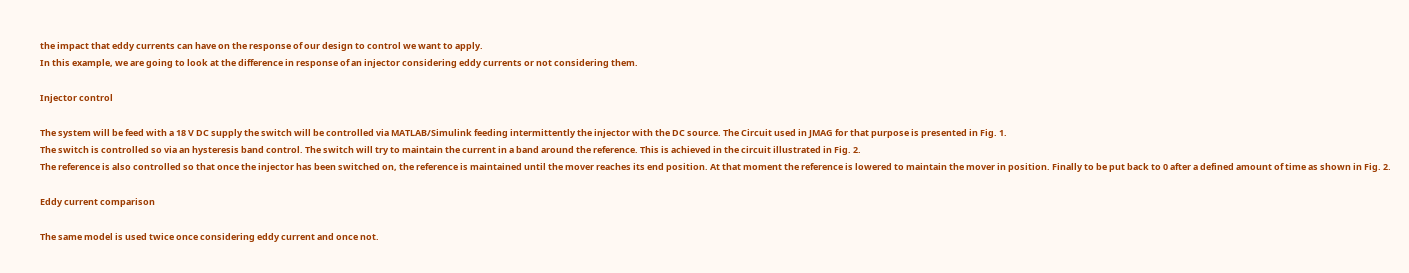the impact that eddy currents can have on the response of our design to control we want to apply.
In this example, we are going to look at the difference in response of an injector considering eddy currents or not considering them.

Injector control

The system will be feed with a 18 V DC supply the switch will be controlled via MATLAB/Simulink feeding intermittently the injector with the DC source. The Circuit used in JMAG for that purpose is presented in Fig. 1.
The switch is controlled so via an hysteresis band control. The switch will try to maintain the current in a band around the reference. This is achieved in the circuit illustrated in Fig. 2.
The reference is also controlled so that once the injector has been switched on, the reference is maintained until the mover reaches its end position. At that moment the reference is lowered to maintain the mover in position. Finally to be put back to 0 after a defined amount of time as shown in Fig. 2.

Eddy current comparison

The same model is used twice once considering eddy current and once not.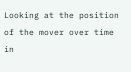Looking at the position of the mover over time in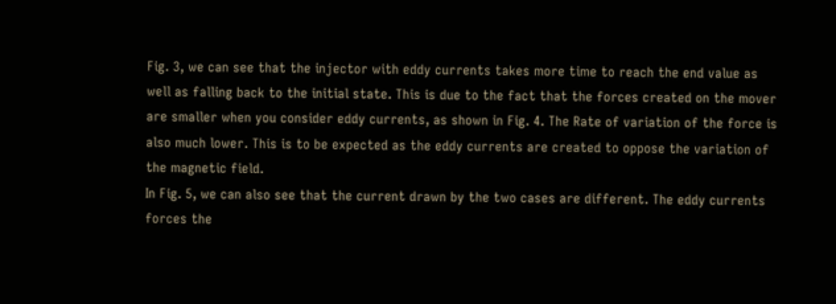Fig. 3, we can see that the injector with eddy currents takes more time to reach the end value as well as falling back to the initial state. This is due to the fact that the forces created on the mover are smaller when you consider eddy currents, as shown in Fig. 4. The Rate of variation of the force is also much lower. This is to be expected as the eddy currents are created to oppose the variation of the magnetic field.
In Fig. 5, we can also see that the current drawn by the two cases are different. The eddy currents forces the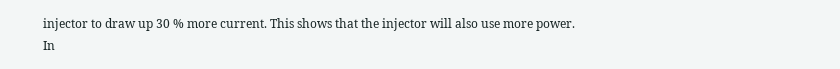injector to draw up 30 % more current. This shows that the injector will also use more power.
In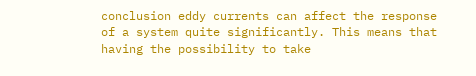conclusion eddy currents can affect the response of a system quite significantly. This means that having the possibility to take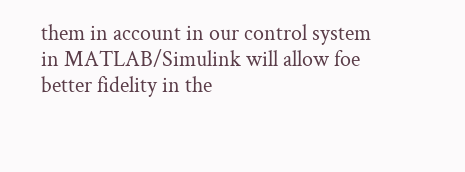them in account in our control system in MATLAB/Simulink will allow foe better fidelity in the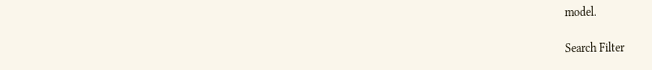model.

Search Filter